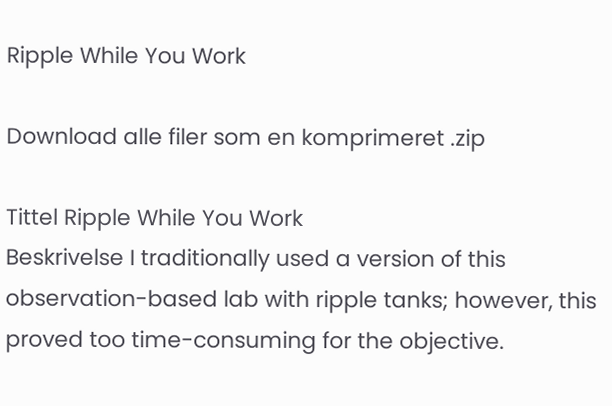Ripple While You Work

Download alle filer som en komprimeret .zip

Tittel Ripple While You Work
Beskrivelse I traditionally used a version of this observation-based lab with ripple tanks; however, this proved too time-consuming for the objective.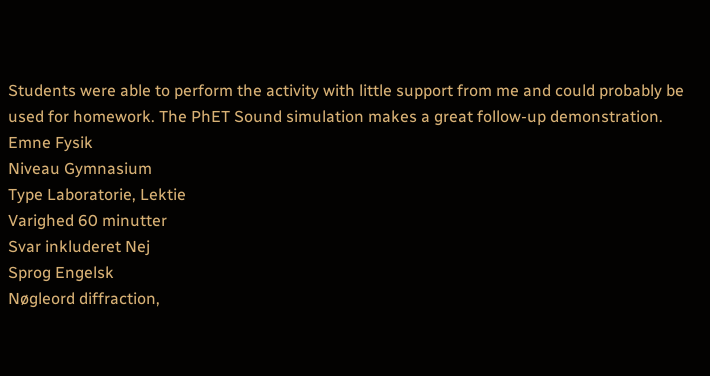Students were able to perform the activity with little support from me and could probably be used for homework. The PhET Sound simulation makes a great follow-up demonstration.
Emne Fysik
Niveau Gymnasium
Type Laboratorie, Lektie
Varighed 60 minutter
Svar inkluderet Nej
Sprog Engelsk
Nøgleord diffraction,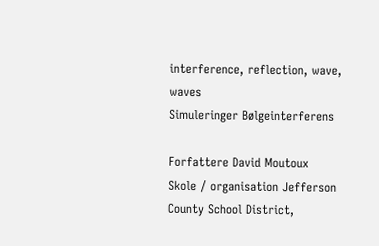interference, reflection, wave, waves
Simuleringer Bølgeinterferens

Forfattere David Moutoux
Skole / organisation Jefferson County School District,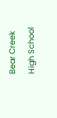Bear Creek High School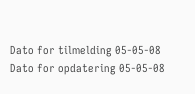Dato for tilmelding 05-05-08
Dato for opdatering 05-05-08